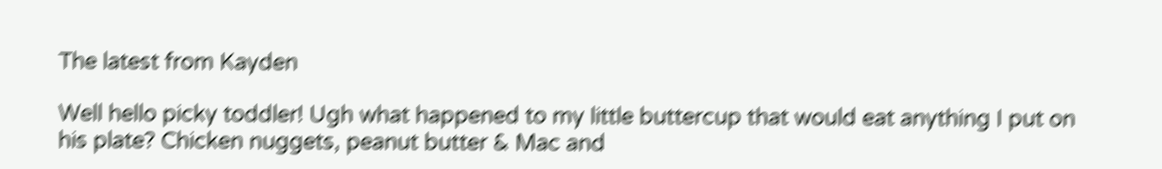The latest from Kayden

Well hello picky toddler! Ugh what happened to my little buttercup that would eat anything I put on his plate? Chicken nuggets, peanut butter & Mac and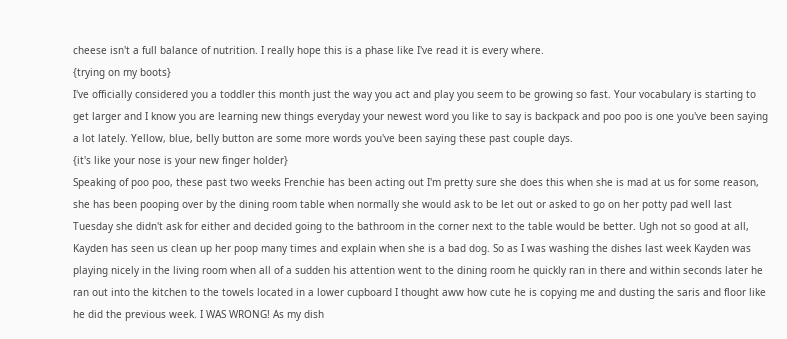cheese isn't a full balance of nutrition. I really hope this is a phase like I've read it is every where.
{trying on my boots}
I've officially considered you a toddler this month just the way you act and play you seem to be growing so fast. Your vocabulary is starting to get larger and I know you are learning new things everyday your newest word you like to say is backpack and poo poo is one you've been saying a lot lately. Yellow, blue, belly button are some more words you've been saying these past couple days.
{it's like your nose is your new finger holder}
Speaking of poo poo, these past two weeks Frenchie has been acting out I'm pretty sure she does this when she is mad at us for some reason, she has been pooping over by the dining room table when normally she would ask to be let out or asked to go on her potty pad well last Tuesday she didn't ask for either and decided going to the bathroom in the corner next to the table would be better. Ugh not so good at all, Kayden has seen us clean up her poop many times and explain when she is a bad dog. So as I was washing the dishes last week Kayden was playing nicely in the living room when all of a sudden his attention went to the dining room he quickly ran in there and within seconds later he ran out into the kitchen to the towels located in a lower cupboard I thought aww how cute he is copying me and dusting the saris and floor like he did the previous week. I WAS WRONG! As my dish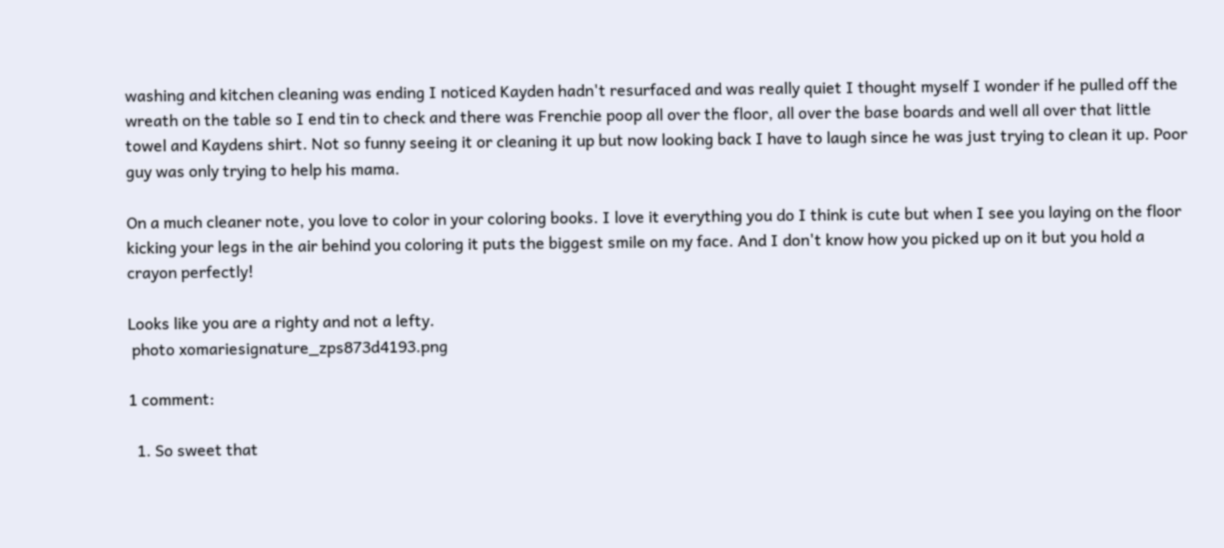washing and kitchen cleaning was ending I noticed Kayden hadn't resurfaced and was really quiet I thought myself I wonder if he pulled off the wreath on the table so I end tin to check and there was Frenchie poop all over the floor, all over the base boards and well all over that little towel and Kaydens shirt. Not so funny seeing it or cleaning it up but now looking back I have to laugh since he was just trying to clean it up. Poor guy was only trying to help his mama.

On a much cleaner note, you love to color in your coloring books. I love it everything you do I think is cute but when I see you laying on the floor kicking your legs in the air behind you coloring it puts the biggest smile on my face. And I don't know how you picked up on it but you hold a crayon perfectly!

Looks like you are a righty and not a lefty.
 photo xomariesignature_zps873d4193.png

1 comment:

  1. So sweet that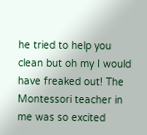he tried to help you clean but oh my I would have freaked out! The Montessori teacher in me was so excited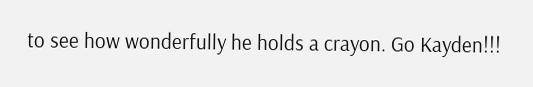to see how wonderfully he holds a crayon. Go Kayden!!!